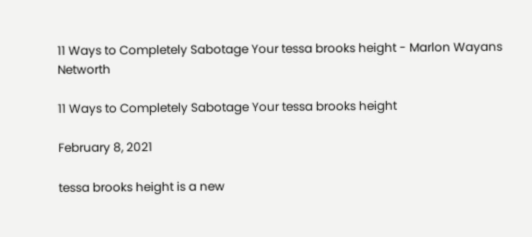11 Ways to Completely Sabotage Your tessa brooks height - Marlon Wayans Networth

11 Ways to Completely Sabotage Your tessa brooks height

February 8, 2021

tessa brooks height is a new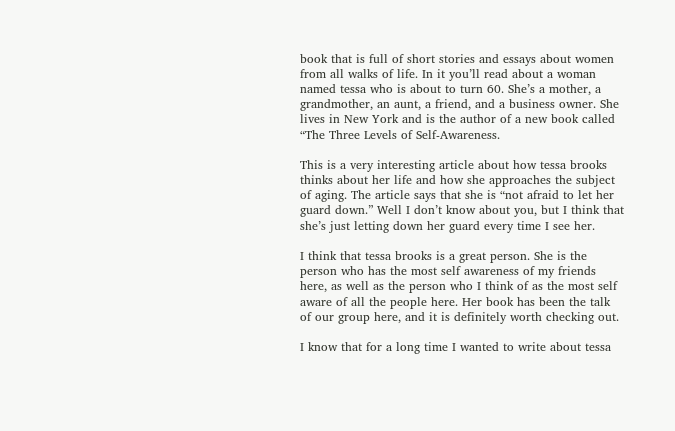book that is full of short stories and essays about women from all walks of life. In it you’ll read about a woman named tessa who is about to turn 60. She’s a mother, a grandmother, an aunt, a friend, and a business owner. She lives in New York and is the author of a new book called “The Three Levels of Self-Awareness.

This is a very interesting article about how tessa brooks thinks about her life and how she approaches the subject of aging. The article says that she is “not afraid to let her guard down.” Well I don’t know about you, but I think that she’s just letting down her guard every time I see her.

I think that tessa brooks is a great person. She is the person who has the most self awareness of my friends here, as well as the person who I think of as the most self aware of all the people here. Her book has been the talk of our group here, and it is definitely worth checking out.

I know that for a long time I wanted to write about tessa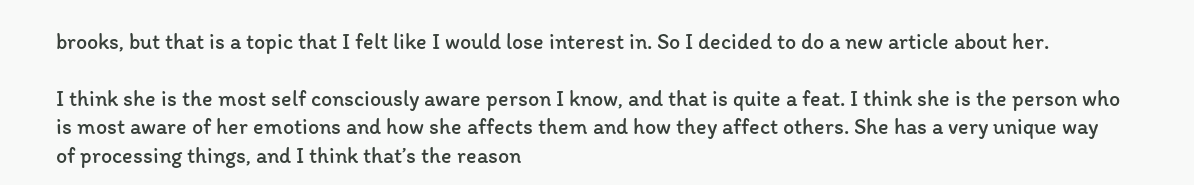brooks, but that is a topic that I felt like I would lose interest in. So I decided to do a new article about her.

I think she is the most self consciously aware person I know, and that is quite a feat. I think she is the person who is most aware of her emotions and how she affects them and how they affect others. She has a very unique way of processing things, and I think that’s the reason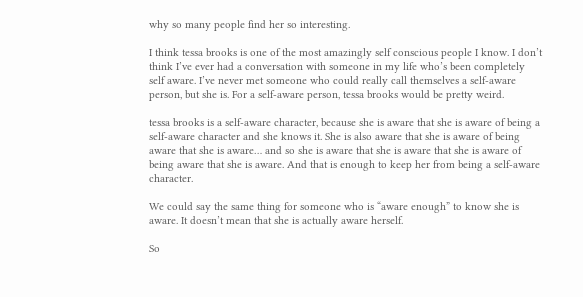why so many people find her so interesting.

I think tessa brooks is one of the most amazingly self conscious people I know. I don’t think I’ve ever had a conversation with someone in my life who’s been completely self aware. I’ve never met someone who could really call themselves a self-aware person, but she is. For a self-aware person, tessa brooks would be pretty weird.

tessa brooks is a self-aware character, because she is aware that she is aware of being a self-aware character and she knows it. She is also aware that she is aware of being aware that she is aware… and so she is aware that she is aware that she is aware of being aware that she is aware. And that is enough to keep her from being a self-aware character.

We could say the same thing for someone who is “aware enough” to know she is aware. It doesn’t mean that she is actually aware herself.

So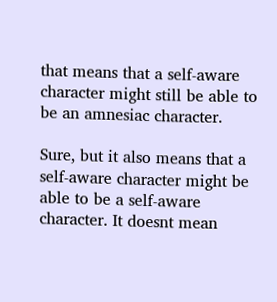that means that a self-aware character might still be able to be an amnesiac character.

Sure, but it also means that a self-aware character might be able to be a self-aware character. It doesnt mean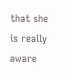that she is really aware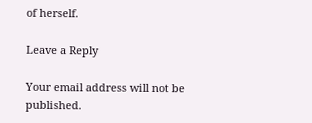of herself.

Leave a Reply

Your email address will not be published.